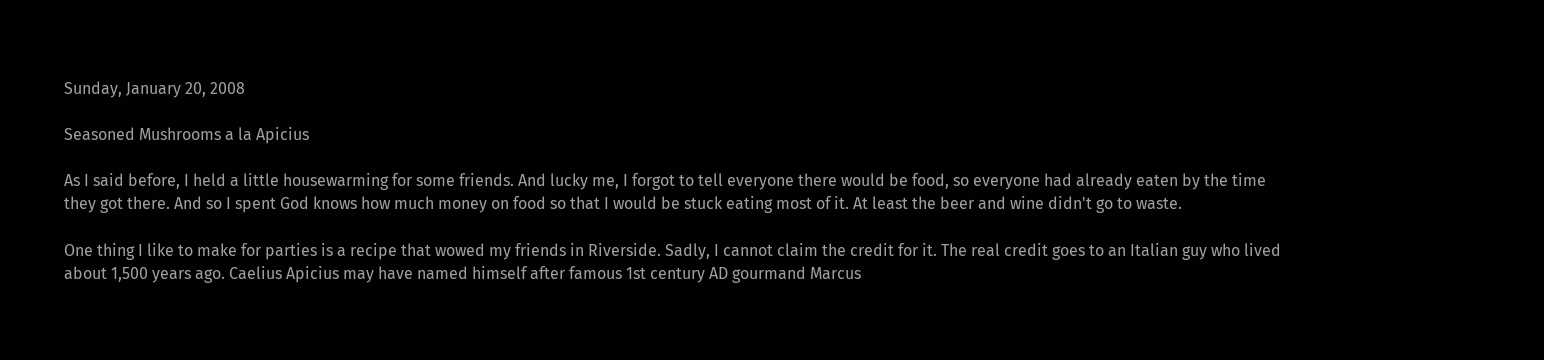Sunday, January 20, 2008

Seasoned Mushrooms a la Apicius

As I said before, I held a little housewarming for some friends. And lucky me, I forgot to tell everyone there would be food, so everyone had already eaten by the time they got there. And so I spent God knows how much money on food so that I would be stuck eating most of it. At least the beer and wine didn't go to waste.

One thing I like to make for parties is a recipe that wowed my friends in Riverside. Sadly, I cannot claim the credit for it. The real credit goes to an Italian guy who lived about 1,500 years ago. Caelius Apicius may have named himself after famous 1st century AD gourmand Marcus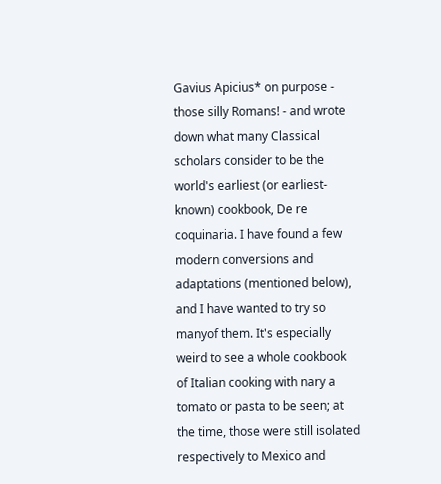Gavius Apicius* on purpose - those silly Romans! - and wrote down what many Classical scholars consider to be the world's earliest (or earliest-known) cookbook, De re coquinaria. I have found a few modern conversions and adaptations (mentioned below), and I have wanted to try so manyof them. It's especially weird to see a whole cookbook of Italian cooking with nary a tomato or pasta to be seen; at the time, those were still isolated respectively to Mexico and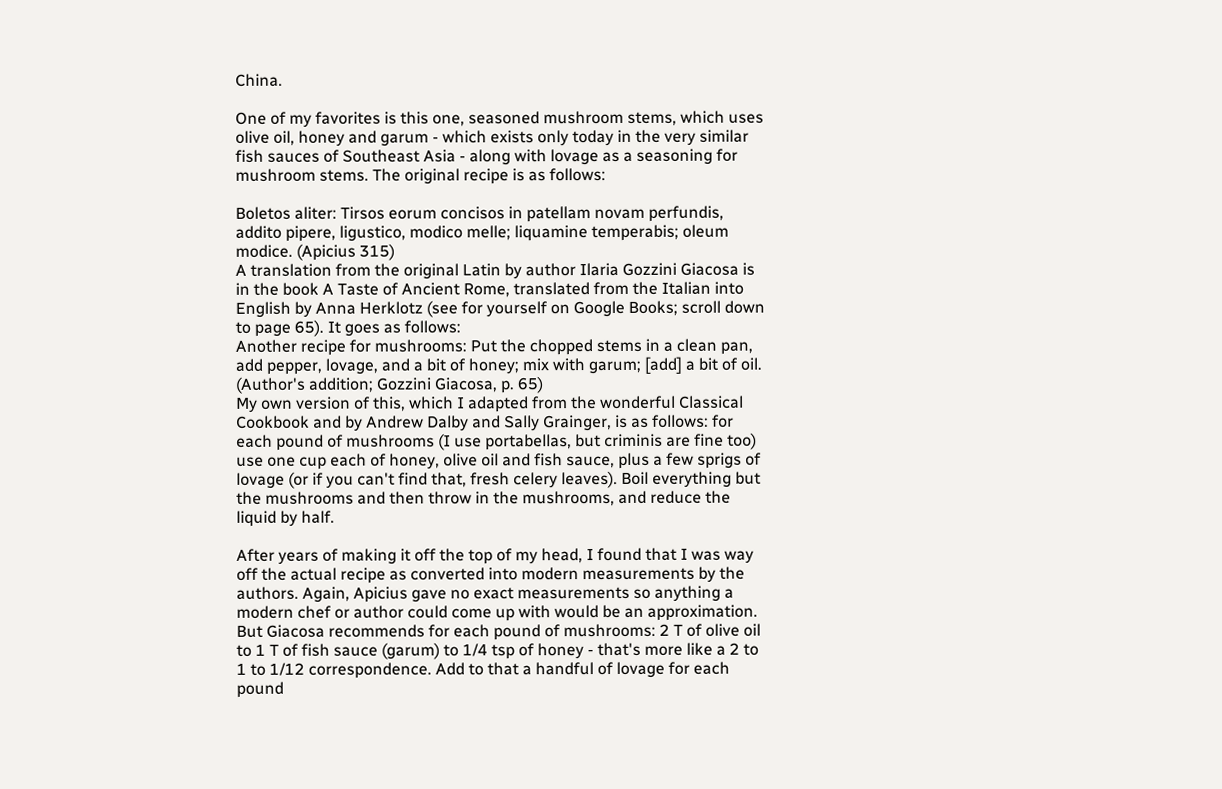China.

One of my favorites is this one, seasoned mushroom stems, which uses olive oil, honey and garum - which exists only today in the very similar fish sauces of Southeast Asia - along with lovage as a seasoning for mushroom stems. The original recipe is as follows:

Boletos aliter: Tirsos eorum concisos in patellam novam perfundis, addito pipere, ligustico, modico melle; liquamine temperabis; oleum modice. (Apicius 315)
A translation from the original Latin by author Ilaria Gozzini Giacosa is in the book A Taste of Ancient Rome, translated from the Italian into English by Anna Herklotz (see for yourself on Google Books; scroll down to page 65). It goes as follows:
Another recipe for mushrooms: Put the chopped stems in a clean pan, add pepper, lovage, and a bit of honey; mix with garum; [add] a bit of oil. (Author's addition; Gozzini Giacosa, p. 65)
My own version of this, which I adapted from the wonderful Classical Cookbook and by Andrew Dalby and Sally Grainger, is as follows: for each pound of mushrooms (I use portabellas, but criminis are fine too) use one cup each of honey, olive oil and fish sauce, plus a few sprigs of lovage (or if you can't find that, fresh celery leaves). Boil everything but the mushrooms and then throw in the mushrooms, and reduce the liquid by half.

After years of making it off the top of my head, I found that I was way off the actual recipe as converted into modern measurements by the authors. Again, Apicius gave no exact measurements so anything a modern chef or author could come up with would be an approximation. But Giacosa recommends for each pound of mushrooms: 2 T of olive oil to 1 T of fish sauce (garum) to 1/4 tsp of honey - that's more like a 2 to 1 to 1/12 correspondence. Add to that a handful of lovage for each pound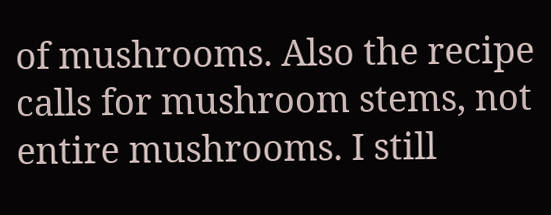of mushrooms. Also the recipe calls for mushroom stems, not entire mushrooms. I still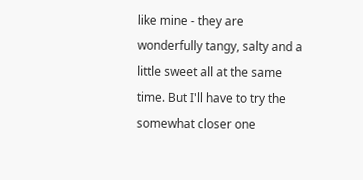like mine - they are wonderfully tangy, salty and a little sweet all at the same time. But I'll have to try the somewhat closer one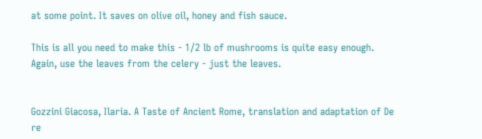at some point. It saves on olive oil, honey and fish sauce.

This is all you need to make this - 1/2 lb of mushrooms is quite easy enough. Again, use the leaves from the celery - just the leaves.


Gozzini Giacosa, Ilaria. A Taste of Ancient Rome, translation and adaptation of De re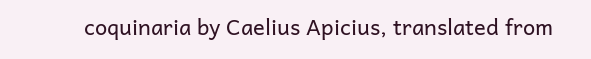coquinaria by Caelius Apicius, translated from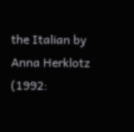the Italian by Anna Herklotz (1992: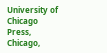University of Chicago Press, Chicago,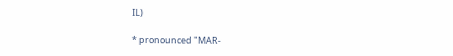IL)

* pronounced "MAR-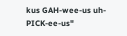kus GAH-wee-us uh-PICK-ee-us"